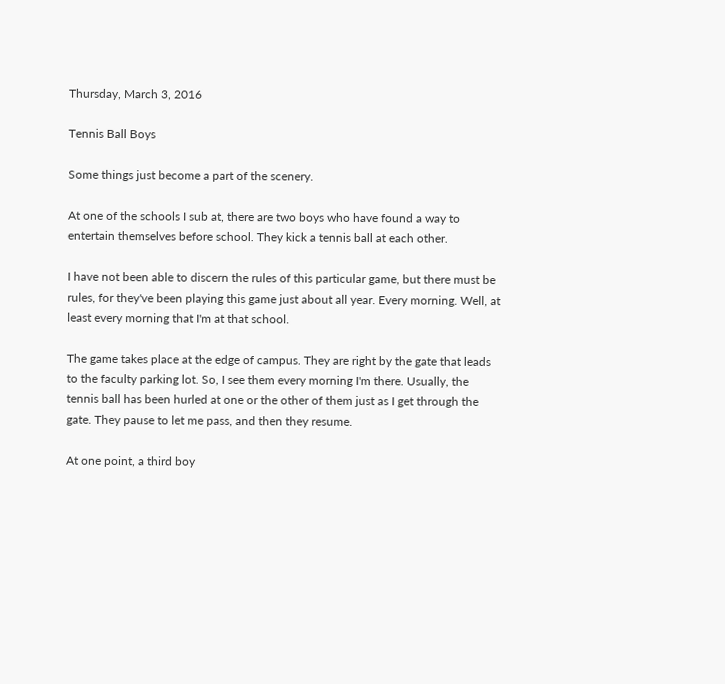Thursday, March 3, 2016

Tennis Ball Boys

Some things just become a part of the scenery.

At one of the schools I sub at, there are two boys who have found a way to entertain themselves before school. They kick a tennis ball at each other.

I have not been able to discern the rules of this particular game, but there must be rules, for they've been playing this game just about all year. Every morning. Well, at least every morning that I'm at that school.

The game takes place at the edge of campus. They are right by the gate that leads to the faculty parking lot. So, I see them every morning I'm there. Usually, the tennis ball has been hurled at one or the other of them just as I get through the gate. They pause to let me pass, and then they resume.

At one point, a third boy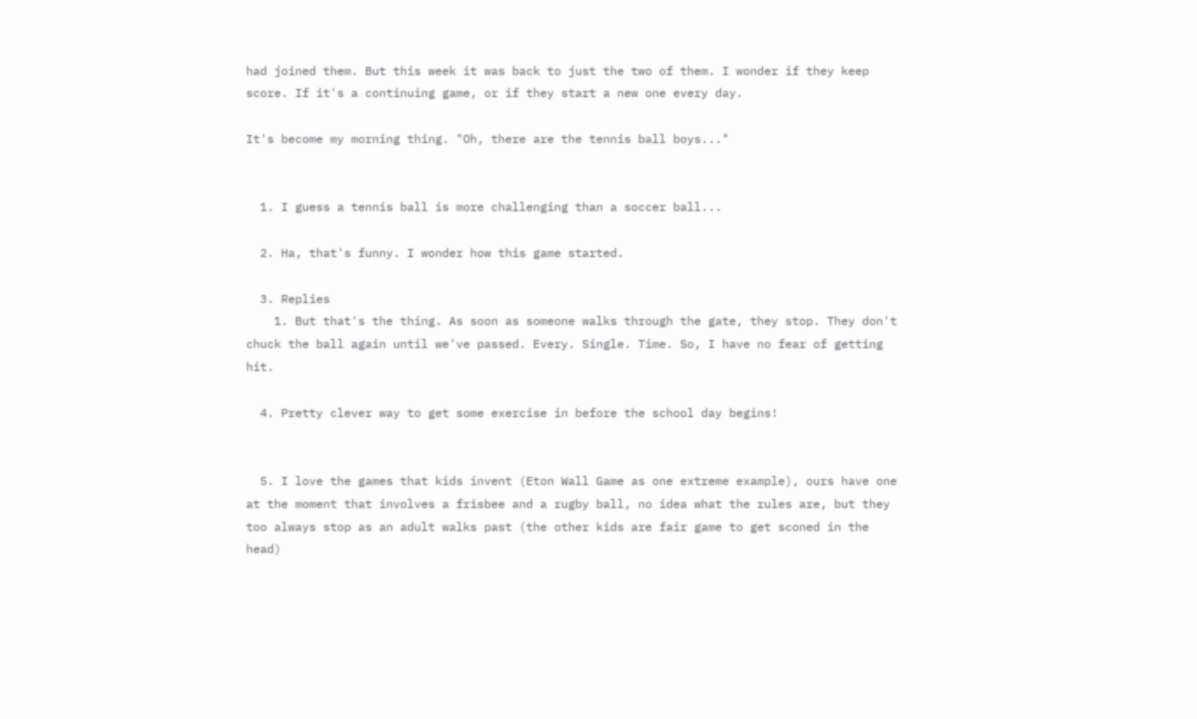had joined them. But this week it was back to just the two of them. I wonder if they keep score. If it's a continuing game, or if they start a new one every day.

It's become my morning thing. "Oh, there are the tennis ball boys..."


  1. I guess a tennis ball is more challenging than a soccer ball...

  2. Ha, that's funny. I wonder how this game started.

  3. Replies
    1. But that's the thing. As soon as someone walks through the gate, they stop. They don't chuck the ball again until we've passed. Every. Single. Time. So, I have no fear of getting hit.

  4. Pretty clever way to get some exercise in before the school day begins!


  5. I love the games that kids invent (Eton Wall Game as one extreme example), ours have one at the moment that involves a frisbee and a rugby ball, no idea what the rules are, but they too always stop as an adult walks past (the other kids are fair game to get sconed in the head)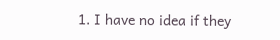1. I have no idea if they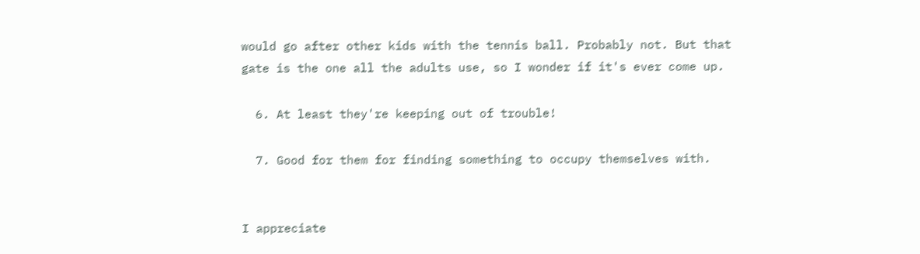would go after other kids with the tennis ball. Probably not. But that gate is the one all the adults use, so I wonder if it's ever come up.

  6. At least they're keeping out of trouble!

  7. Good for them for finding something to occupy themselves with.


I appreciate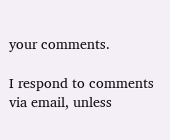your comments.

I respond to comments via email, unless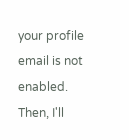your profile email is not enabled. Then, I'll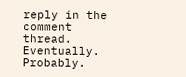reply in the comment thread. Eventually. Probably.